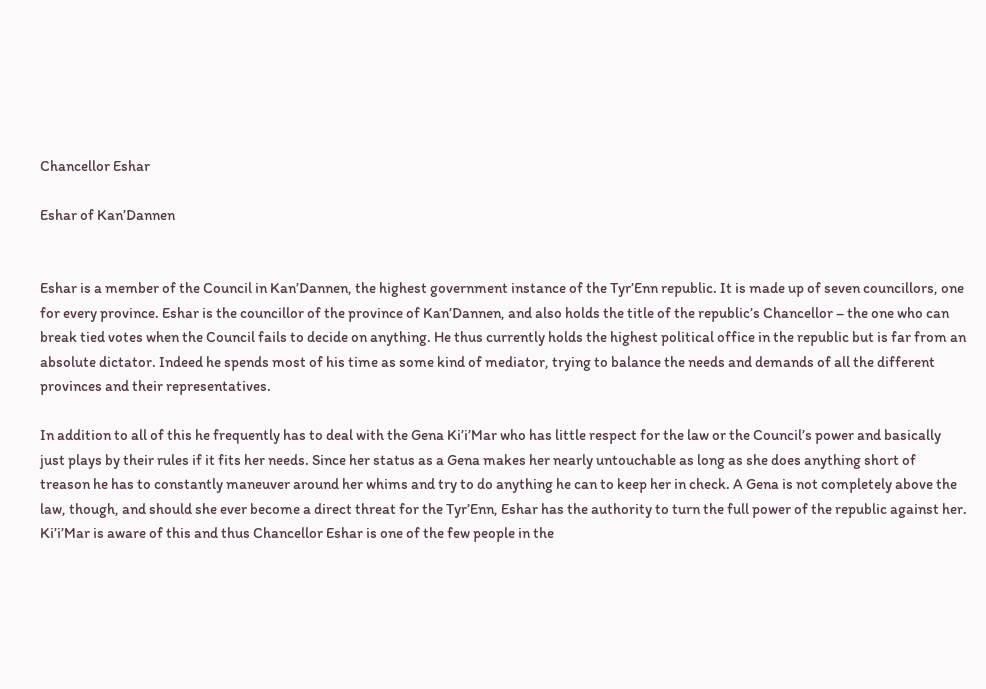Chancellor Eshar

Eshar of Kan’Dannen


Eshar is a member of the Council in Kan’Dannen, the highest government instance of the Tyr’Enn republic. It is made up of seven councillors, one for every province. Eshar is the councillor of the province of Kan’Dannen, and also holds the title of the republic’s Chancellor – the one who can break tied votes when the Council fails to decide on anything. He thus currently holds the highest political office in the republic but is far from an absolute dictator. Indeed he spends most of his time as some kind of mediator, trying to balance the needs and demands of all the different provinces and their representatives.

In addition to all of this he frequently has to deal with the Gena Ki’i’Mar who has little respect for the law or the Council’s power and basically just plays by their rules if it fits her needs. Since her status as a Gena makes her nearly untouchable as long as she does anything short of treason he has to constantly maneuver around her whims and try to do anything he can to keep her in check. A Gena is not completely above the law, though, and should she ever become a direct threat for the Tyr’Enn, Eshar has the authority to turn the full power of the republic against her. Ki’i’Mar is aware of this and thus Chancellor Eshar is one of the few people in the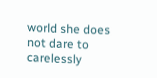world she does not dare to carelessly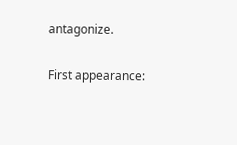antagonize.

First appearance: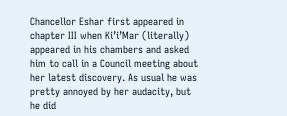Chancellor Eshar first appeared in chapter III when Ki’i’Mar (literally) appeared in his chambers and asked him to call in a Council meeting about her latest discovery. As usual he was pretty annoyed by her audacity, but he did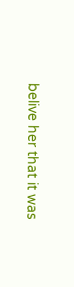belive her that it was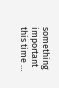something important this time …